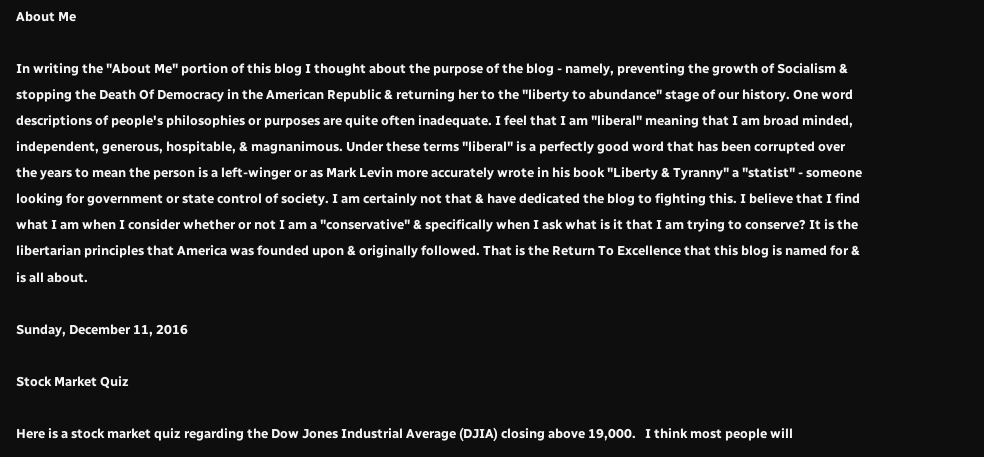About Me

In writing the "About Me" portion of this blog I thought about the purpose of the blog - namely, preventing the growth of Socialism & stopping the Death Of Democracy in the American Republic & returning her to the "liberty to abundance" stage of our history. One word descriptions of people's philosophies or purposes are quite often inadequate. I feel that I am "liberal" meaning that I am broad minded, independent, generous, hospitable, & magnanimous. Under these terms "liberal" is a perfectly good word that has been corrupted over the years to mean the person is a left-winger or as Mark Levin more accurately wrote in his book "Liberty & Tyranny" a "statist" - someone looking for government or state control of society. I am certainly not that & have dedicated the blog to fighting this. I believe that I find what I am when I consider whether or not I am a "conservative" & specifically when I ask what is it that I am trying to conserve? It is the libertarian principles that America was founded upon & originally followed. That is the Return To Excellence that this blog is named for & is all about.

Sunday, December 11, 2016

Stock Market Quiz

Here is a stock market quiz regarding the Dow Jones Industrial Average (DJIA) closing above 19,000.   I think most people will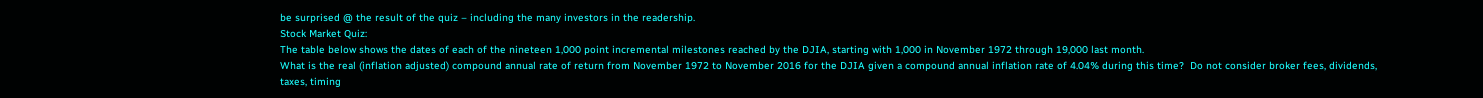be surprised @ the result of the quiz – including the many investors in the readership.
Stock Market Quiz:
The table below shows the dates of each of the nineteen 1,000 point incremental milestones reached by the DJIA, starting with 1,000 in November 1972 through 19,000 last month.
What is the real (inflation adjusted) compound annual rate of return from November 1972 to November 2016 for the DJIA given a compound annual inflation rate of 4.04% during this time?  Do not consider broker fees, dividends, taxes, timing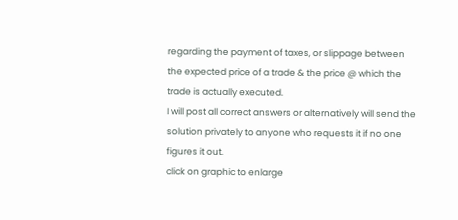regarding the payment of taxes, or slippage between the expected price of a trade & the price @ which the trade is actually executed.
I will post all correct answers or alternatively will send the solution privately to anyone who requests it if no one figures it out.
click on graphic to enlarge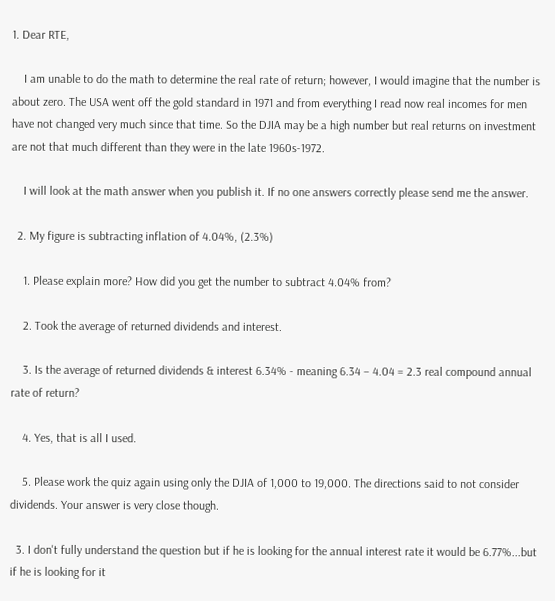1. Dear RTE,

    I am unable to do the math to determine the real rate of return; however, I would imagine that the number is about zero. The USA went off the gold standard in 1971 and from everything I read now real incomes for men have not changed very much since that time. So the DJIA may be a high number but real returns on investment are not that much different than they were in the late 1960s-1972.

    I will look at the math answer when you publish it. If no one answers correctly please send me the answer.

  2. My figure is subtracting inflation of 4.04%, (2.3%)

    1. Please explain more? How did you get the number to subtract 4.04% from?

    2. Took the average of returned dividends and interest.

    3. Is the average of returned dividends & interest 6.34% - meaning 6.34 – 4.04 = 2.3 real compound annual rate of return?

    4. Yes, that is all I used.

    5. Please work the quiz again using only the DJIA of 1,000 to 19,000. The directions said to not consider dividends. Your answer is very close though.

  3. I don't fully understand the question but if he is looking for the annual interest rate it would be 6.77%...but if he is looking for it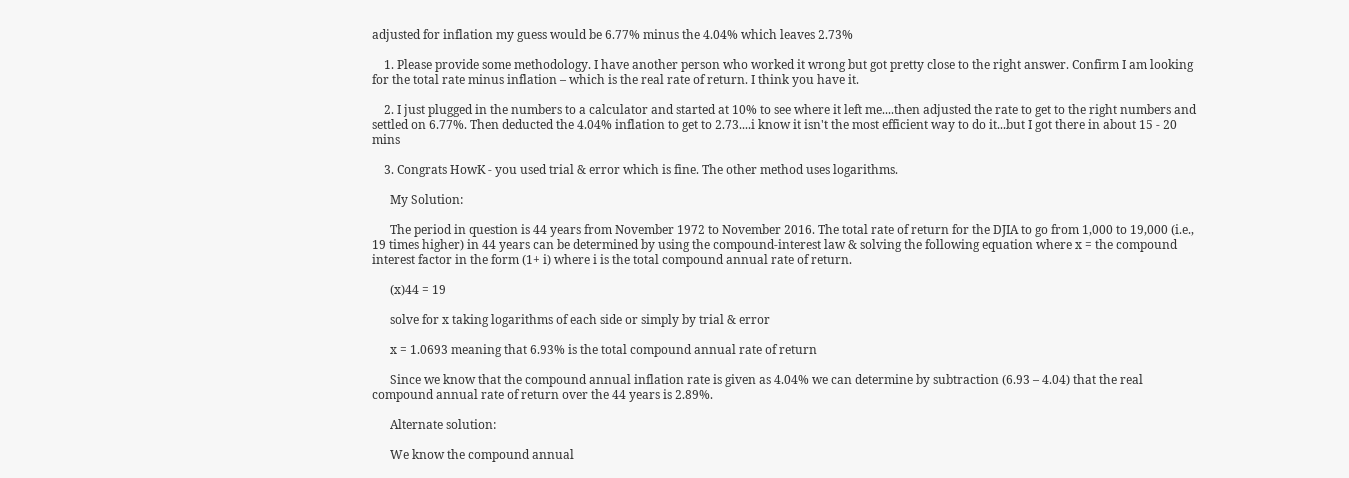adjusted for inflation my guess would be 6.77% minus the 4.04% which leaves 2.73%

    1. Please provide some methodology. I have another person who worked it wrong but got pretty close to the right answer. Confirm I am looking for the total rate minus inflation – which is the real rate of return. I think you have it.

    2. I just plugged in the numbers to a calculator and started at 10% to see where it left me....then adjusted the rate to get to the right numbers and settled on 6.77%. Then deducted the 4.04% inflation to get to 2.73....i know it isn't the most efficient way to do it...but I got there in about 15 - 20 mins

    3. Congrats HowK - you used trial & error which is fine. The other method uses logarithms.

      My Solution:

      The period in question is 44 years from November 1972 to November 2016. The total rate of return for the DJIA to go from 1,000 to 19,000 (i.e., 19 times higher) in 44 years can be determined by using the compound-interest law & solving the following equation where x = the compound interest factor in the form (1+ i) where i is the total compound annual rate of return.

      (x)44 = 19

      solve for x taking logarithms of each side or simply by trial & error

      x = 1.0693 meaning that 6.93% is the total compound annual rate of return

      Since we know that the compound annual inflation rate is given as 4.04% we can determine by subtraction (6.93 – 4.04) that the real compound annual rate of return over the 44 years is 2.89%.

      Alternate solution:

      We know the compound annual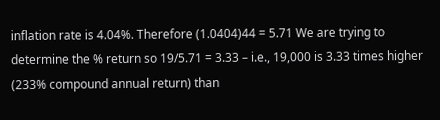inflation rate is 4.04%. Therefore (1.0404)44 = 5.71 We are trying to determine the % return so 19/5.71 = 3.33 – i.e., 19,000 is 3.33 times higher (233% compound annual return) than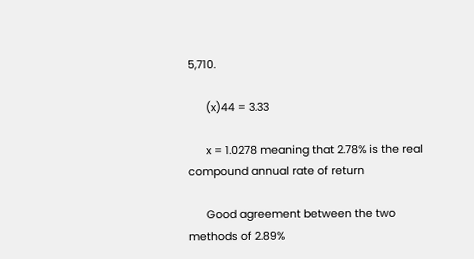5,710.

      (x)44 = 3.33

      x = 1.0278 meaning that 2.78% is the real compound annual rate of return

      Good agreement between the two methods of 2.89%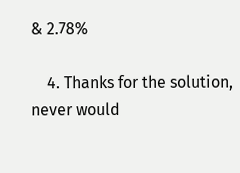& 2.78%

    4. Thanks for the solution, never would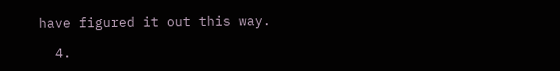have figured it out this way.

  4.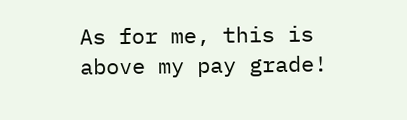As for me, this is above my pay grade!